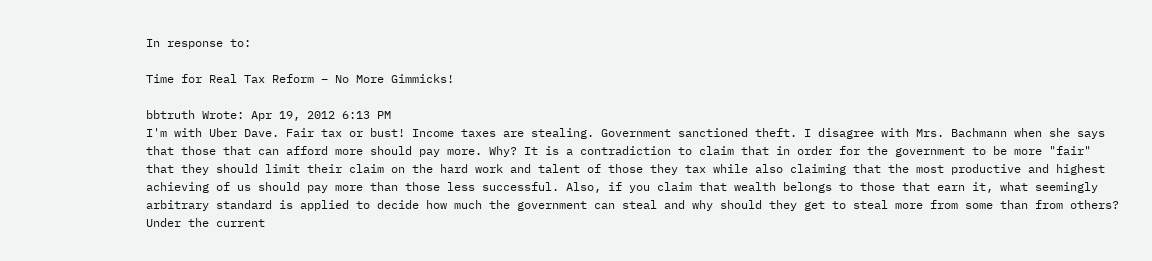In response to:

Time for Real Tax Reform – No More Gimmicks!

bbtruth Wrote: Apr 19, 2012 6:13 PM
I'm with Uber Dave. Fair tax or bust! Income taxes are stealing. Government sanctioned theft. I disagree with Mrs. Bachmann when she says that those that can afford more should pay more. Why? It is a contradiction to claim that in order for the government to be more "fair" that they should limit their claim on the hard work and talent of those they tax while also claiming that the most productive and highest achieving of us should pay more than those less successful. Also, if you claim that wealth belongs to those that earn it, what seemingly arbitrary standard is applied to decide how much the government can steal and why should they get to steal more from some than from others? Under the current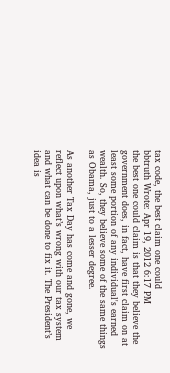tax code, the best claim one could
bbtruth Wrote: Apr 19, 2012 6:17 PM
the best one could claim is that they believe the government does, in fact, have first claim on at least some portion of any individual's earned wealth. So, they believe some of the same things as Obama, just to a lesser degree.

As another Tax Day has come and gone, we reflect upon what’s wrong with our tax system and what can be done to fix it. The President’s idea is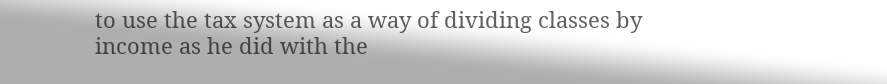to use the tax system as a way of dividing classes by income as he did with the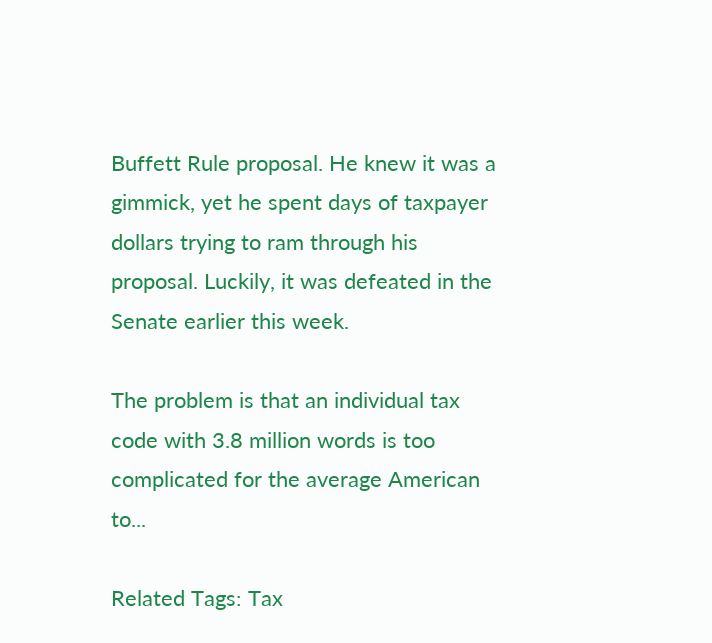Buffett Rule proposal. He knew it was a gimmick, yet he spent days of taxpayer dollars trying to ram through his proposal. Luckily, it was defeated in the Senate earlier this week.

The problem is that an individual tax code with 3.8 million words is too complicated for the average American to...

Related Tags: Tax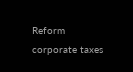Reform corporate taxes